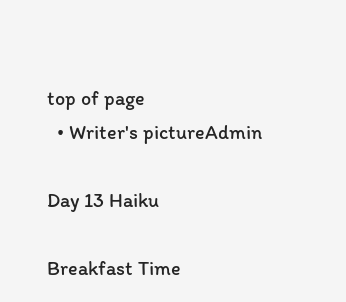top of page
  • Writer's pictureAdmin

Day 13 Haiku

Breakfast Time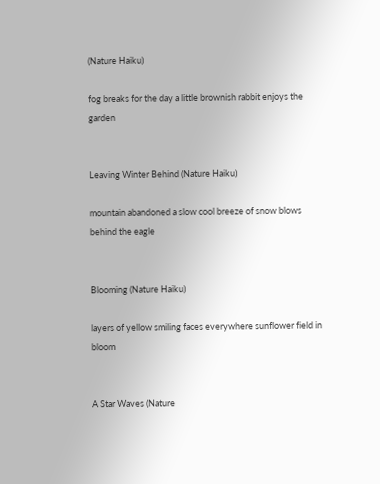(Nature Haiku)

fog breaks for the day a little brownish rabbit enjoys the garden


Leaving Winter Behind (Nature Haiku)

mountain abandoned a slow cool breeze of snow blows behind the eagle


Blooming (Nature Haiku)

layers of yellow smiling faces everywhere sunflower field in bloom


A Star Waves (Nature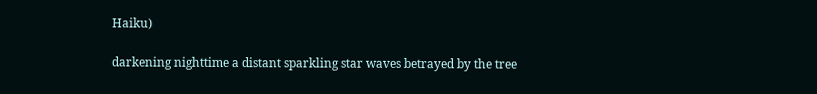Haiku)

darkening nighttime a distant sparkling star waves betrayed by the tree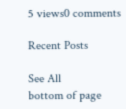5 views0 comments

Recent Posts

See All
bottom of page